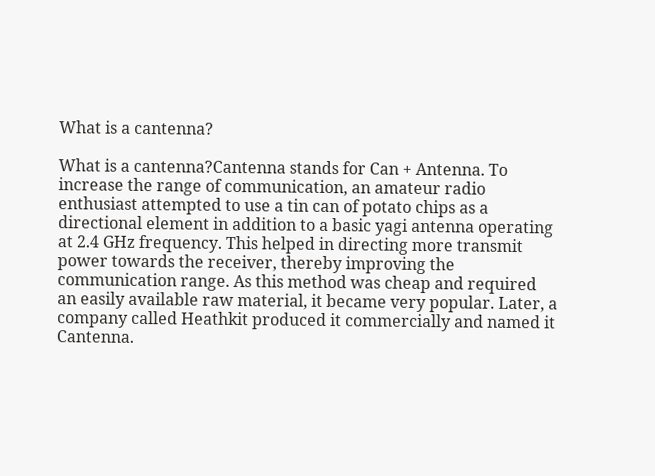What is a cantenna?

What is a cantenna?Cantenna stands for Can + Antenna. To increase the range of communication, an amateur radio enthusiast attempted to use a tin can of potato chips as a directional element in addition to a basic yagi antenna operating at 2.4 GHz frequency. This helped in directing more transmit power towards the receiver, thereby improving the communication range. As this method was cheap and required an easily available raw material, it became very popular. Later, a company called Heathkit produced it commercially and named it Cantenna.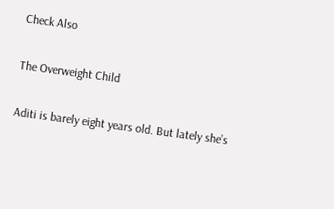Check Also

The Overweight Child

Aditi is barely eight years old. But lately she’s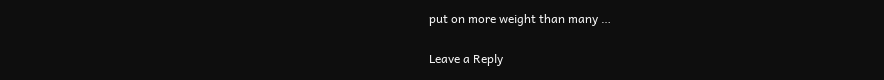put on more weight than many …

Leave a Reply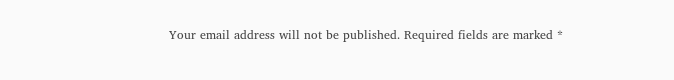Your email address will not be published. Required fields are marked *